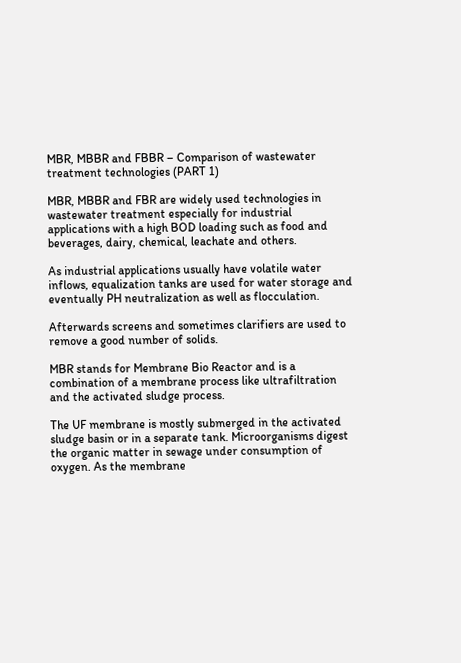MBR, MBBR and FBBR – Comparison of wastewater treatment technologies (PART 1)

MBR, MBBR and FBR are widely used technologies in wastewater treatment especially for industrial applications with a high BOD loading such as food and beverages, dairy, chemical, leachate and others.

As industrial applications usually have volatile water inflows, equalization tanks are used for water storage and eventually PH neutralization as well as flocculation.

Afterwards screens and sometimes clarifiers are used to remove a good number of solids.

MBR stands for Membrane Bio Reactor and is a combination of a membrane process like ultrafiltration and the activated sludge process.

The UF membrane is mostly submerged in the activated sludge basin or in a separate tank. Microorganisms digest the organic matter in sewage under consumption of oxygen. As the membrane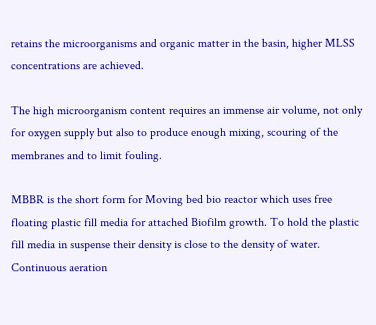retains the microorganisms and organic matter in the basin, higher MLSS concentrations are achieved.

The high microorganism content requires an immense air volume, not only for oxygen supply but also to produce enough mixing, scouring of the membranes and to limit fouling.

MBBR is the short form for Moving bed bio reactor which uses free floating plastic fill media for attached Biofilm growth. To hold the plastic fill media in suspense their density is close to the density of water. Continuous aeration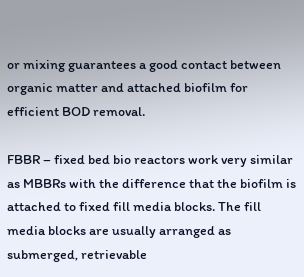or mixing guarantees a good contact between organic matter and attached biofilm for efficient BOD removal.

FBBR – fixed bed bio reactors work very similar as MBBRs with the difference that the biofilm is attached to fixed fill media blocks. The fill media blocks are usually arranged as submerged, retrievable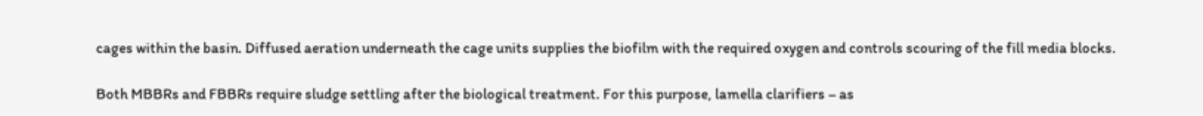cages within the basin. Diffused aeration underneath the cage units supplies the biofilm with the required oxygen and controls scouring of the fill media blocks.

Both MBBRs and FBBRs require sludge settling after the biological treatment. For this purpose, lamella clarifiers – as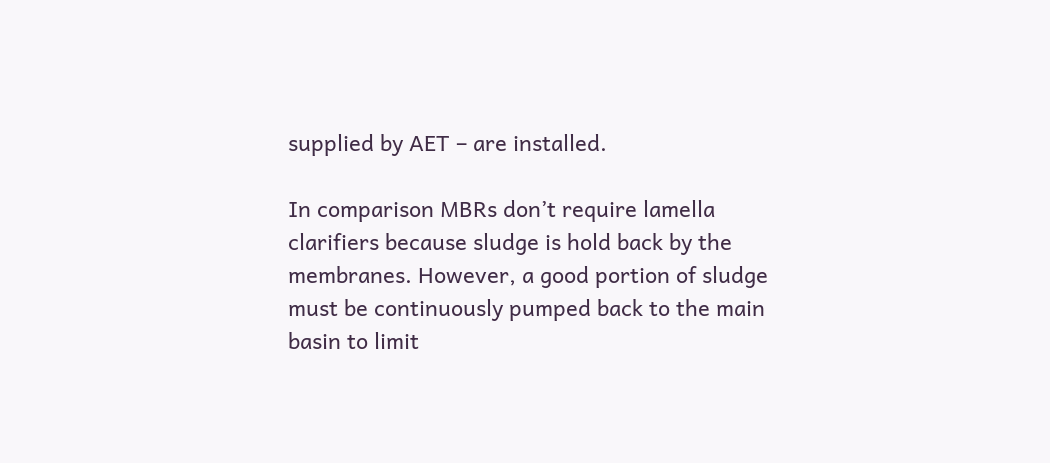supplied by AET – are installed.

In comparison MBRs don’t require lamella clarifiers because sludge is hold back by the membranes. However, a good portion of sludge must be continuously pumped back to the main basin to limit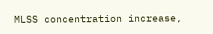MLSS concentration increase,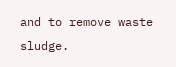and to remove waste sludge.